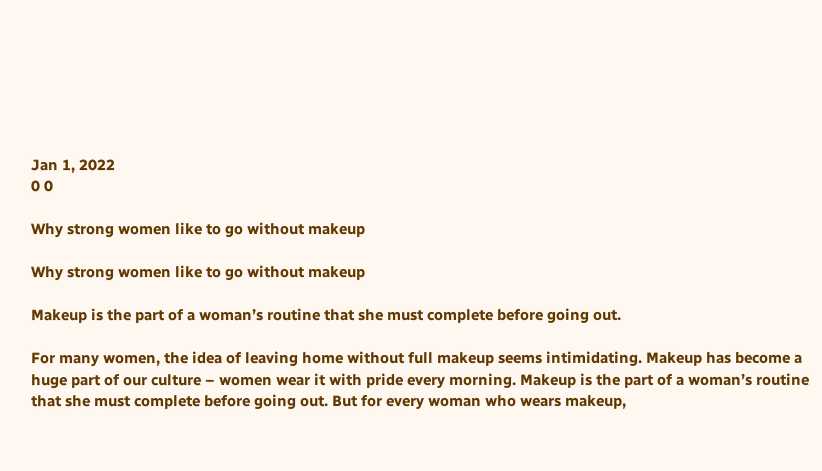Jan 1, 2022
0 0

Why strong women like to go without makeup

Why strong women like to go without makeup

Makeup is the part of a woman’s routine that she must complete before going out.

For many women, the idea of leaving home without full makeup seems intimidating. Makeup has become a huge part of our culture – women wear it with pride every morning. Makeup is the part of a woman’s routine that she must complete before going out. But for every woman who wears makeup,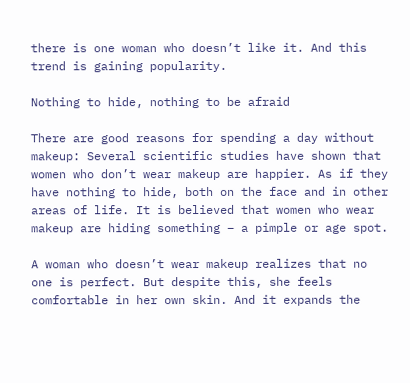there is one woman who doesn’t like it. And this trend is gaining popularity.

Nothing to hide, nothing to be afraid

There are good reasons for spending a day without makeup: Several scientific studies have shown that women who don’t wear makeup are happier. As if they have nothing to hide, both on the face and in other areas of life. It is believed that women who wear makeup are hiding something – a pimple or age spot.

A woman who doesn’t wear makeup realizes that no one is perfect. But despite this, she feels comfortable in her own skin. And it expands the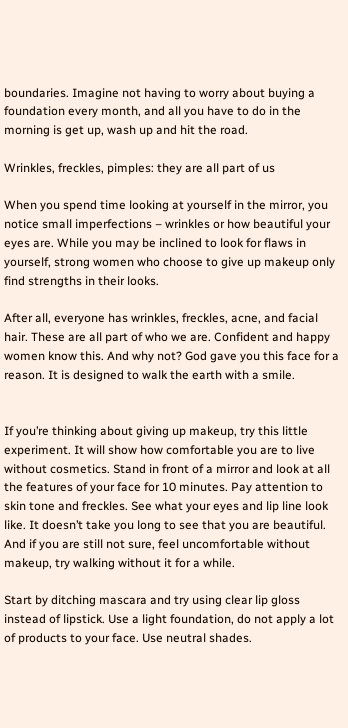boundaries. Imagine not having to worry about buying a foundation every month, and all you have to do in the morning is get up, wash up and hit the road.

Wrinkles, freckles, pimples: they are all part of us

When you spend time looking at yourself in the mirror, you notice small imperfections – wrinkles or how beautiful your eyes are. While you may be inclined to look for flaws in yourself, strong women who choose to give up makeup only find strengths in their looks.

After all, everyone has wrinkles, freckles, acne, and facial hair. These are all part of who we are. Confident and happy women know this. And why not? God gave you this face for a reason. It is designed to walk the earth with a smile.


If you’re thinking about giving up makeup, try this little experiment. It will show how comfortable you are to live without cosmetics. Stand in front of a mirror and look at all the features of your face for 10 minutes. Pay attention to skin tone and freckles. See what your eyes and lip line look like. It doesn’t take you long to see that you are beautiful. And if you are still not sure, feel uncomfortable without makeup, try walking without it for a while.

Start by ditching mascara and try using clear lip gloss instead of lipstick. Use a light foundation, do not apply a lot of products to your face. Use neutral shades.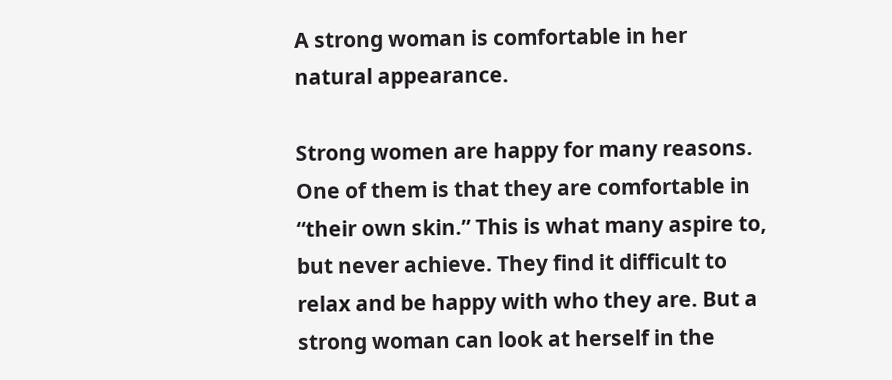A strong woman is comfortable in her natural appearance.

Strong women are happy for many reasons. One of them is that they are comfortable in “their own skin.” This is what many aspire to, but never achieve. They find it difficult to relax and be happy with who they are. But a strong woman can look at herself in the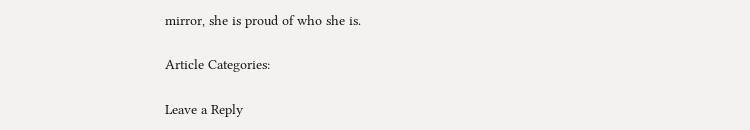mirror, she is proud of who she is.

Article Categories:

Leave a Reply